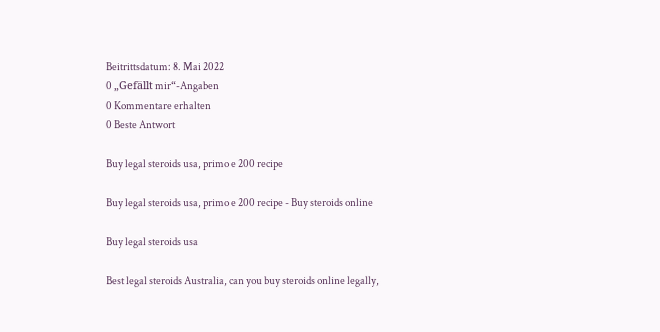Beitrittsdatum: 8. Mai 2022
0 „Gefällt mir“-Angaben
0 Kommentare erhalten
0 Beste Antwort

Buy legal steroids usa, primo e 200 recipe

Buy legal steroids usa, primo e 200 recipe - Buy steroids online

Buy legal steroids usa

Best legal steroids Australia, can you buy steroids online legally,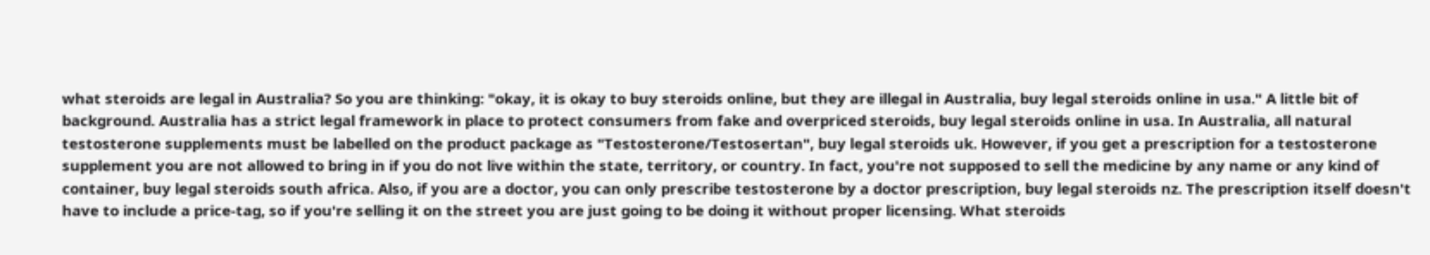what steroids are legal in Australia? So you are thinking: "okay, it is okay to buy steroids online, but they are illegal in Australia, buy legal steroids online in usa." A little bit of background. Australia has a strict legal framework in place to protect consumers from fake and overpriced steroids, buy legal steroids online in usa. In Australia, all natural testosterone supplements must be labelled on the product package as "Testosterone/Testosertan", buy legal steroids uk. However, if you get a prescription for a testosterone supplement you are not allowed to bring in if you do not live within the state, territory, or country. In fact, you're not supposed to sell the medicine by any name or any kind of container, buy legal steroids south africa. Also, if you are a doctor, you can only prescribe testosterone by a doctor prescription, buy legal steroids nz. The prescription itself doesn't have to include a price-tag, so if you're selling it on the street you are just going to be doing it without proper licensing. What steroids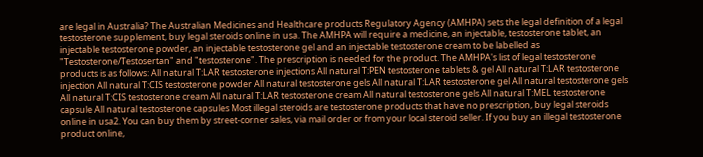are legal in Australia? The Australian Medicines and Healthcare products Regulatory Agency (AMHPA) sets the legal definition of a legal testosterone supplement, buy legal steroids online in usa. The AMHPA will require a medicine, an injectable, testosterone tablet, an injectable testosterone powder, an injectable testosterone gel and an injectable testosterone cream to be labelled as "Testosterone/Testosertan" and "testosterone". The prescription is needed for the product. The AMHPA's list of legal testosterone products is as follows: All natural T:LAR testosterone injections All natural T:PEN testosterone tablets & gel All natural T:LAR testosterone injection All natural T:CIS testosterone powder All natural testosterone gels All natural T:LAR testosterone gel All natural testosterone gels All natural T:CIS testosterone cream All natural T:LAR testosterone cream All natural testosterone gels All natural T:MEL testosterone capsule All natural testosterone capsules Most illegal steroids are testosterone products that have no prescription, buy legal steroids online in usa2. You can buy them by street-corner sales, via mail order or from your local steroid seller. If you buy an illegal testosterone product online,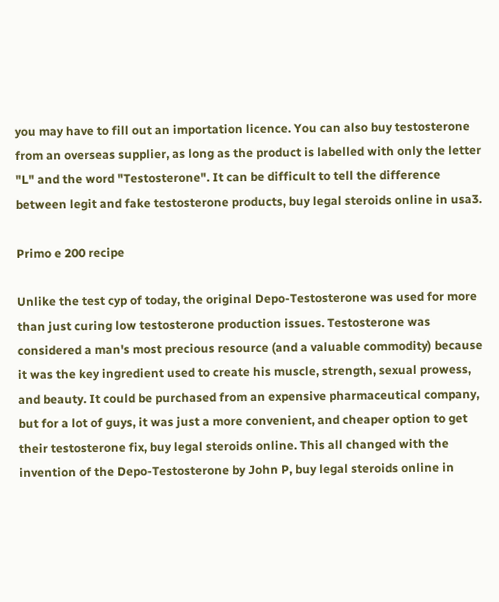you may have to fill out an importation licence. You can also buy testosterone from an overseas supplier, as long as the product is labelled with only the letter "L" and the word "Testosterone". It can be difficult to tell the difference between legit and fake testosterone products, buy legal steroids online in usa3.

Primo e 200 recipe

Unlike the test cyp of today, the original Depo-Testosterone was used for more than just curing low testosterone production issues. Testosterone was considered a man's most precious resource (and a valuable commodity) because it was the key ingredient used to create his muscle, strength, sexual prowess, and beauty. It could be purchased from an expensive pharmaceutical company, but for a lot of guys, it was just a more convenient, and cheaper option to get their testosterone fix, buy legal steroids online. This all changed with the invention of the Depo-Testosterone by John P, buy legal steroids online in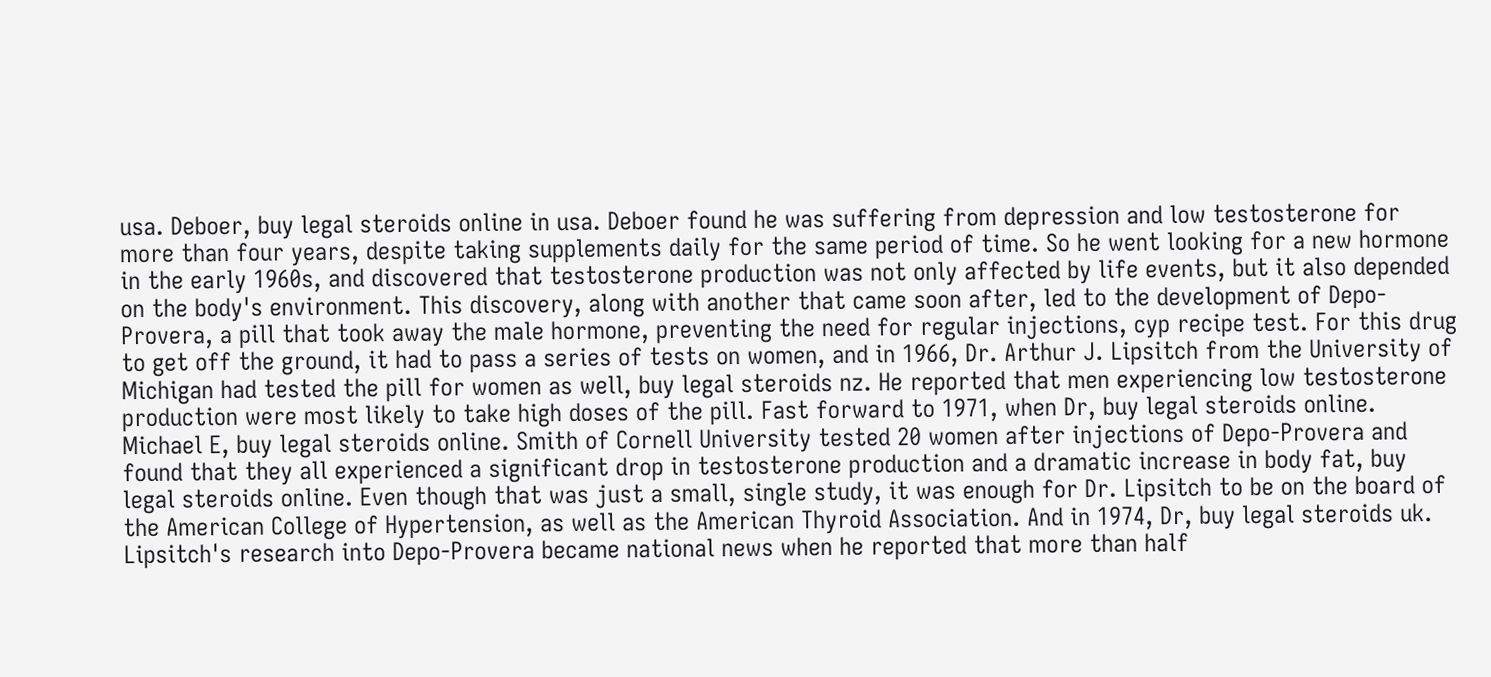usa. Deboer, buy legal steroids online in usa. Deboer found he was suffering from depression and low testosterone for more than four years, despite taking supplements daily for the same period of time. So he went looking for a new hormone in the early 1960s, and discovered that testosterone production was not only affected by life events, but it also depended on the body's environment. This discovery, along with another that came soon after, led to the development of Depo-Provera, a pill that took away the male hormone, preventing the need for regular injections, cyp recipe test. For this drug to get off the ground, it had to pass a series of tests on women, and in 1966, Dr. Arthur J. Lipsitch from the University of Michigan had tested the pill for women as well, buy legal steroids nz. He reported that men experiencing low testosterone production were most likely to take high doses of the pill. Fast forward to 1971, when Dr, buy legal steroids online. Michael E, buy legal steroids online. Smith of Cornell University tested 20 women after injections of Depo-Provera and found that they all experienced a significant drop in testosterone production and a dramatic increase in body fat, buy legal steroids online. Even though that was just a small, single study, it was enough for Dr. Lipsitch to be on the board of the American College of Hypertension, as well as the American Thyroid Association. And in 1974, Dr, buy legal steroids uk. Lipsitch's research into Depo-Provera became national news when he reported that more than half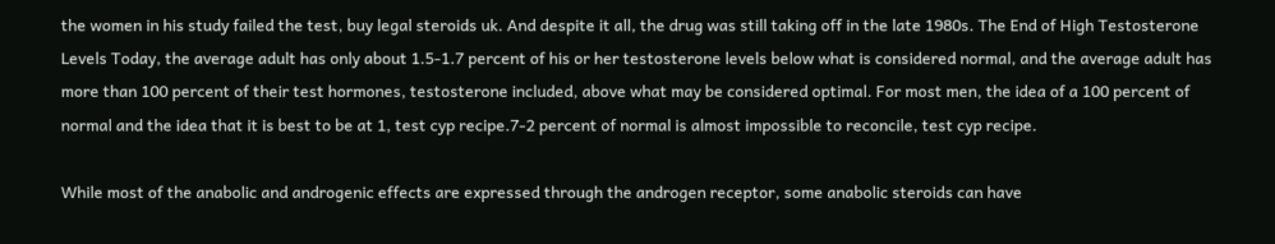the women in his study failed the test, buy legal steroids uk. And despite it all, the drug was still taking off in the late 1980s. The End of High Testosterone Levels Today, the average adult has only about 1.5-1.7 percent of his or her testosterone levels below what is considered normal, and the average adult has more than 100 percent of their test hormones, testosterone included, above what may be considered optimal. For most men, the idea of a 100 percent of normal and the idea that it is best to be at 1, test cyp recipe.7-2 percent of normal is almost impossible to reconcile, test cyp recipe.

While most of the anabolic and androgenic effects are expressed through the androgen receptor, some anabolic steroids can have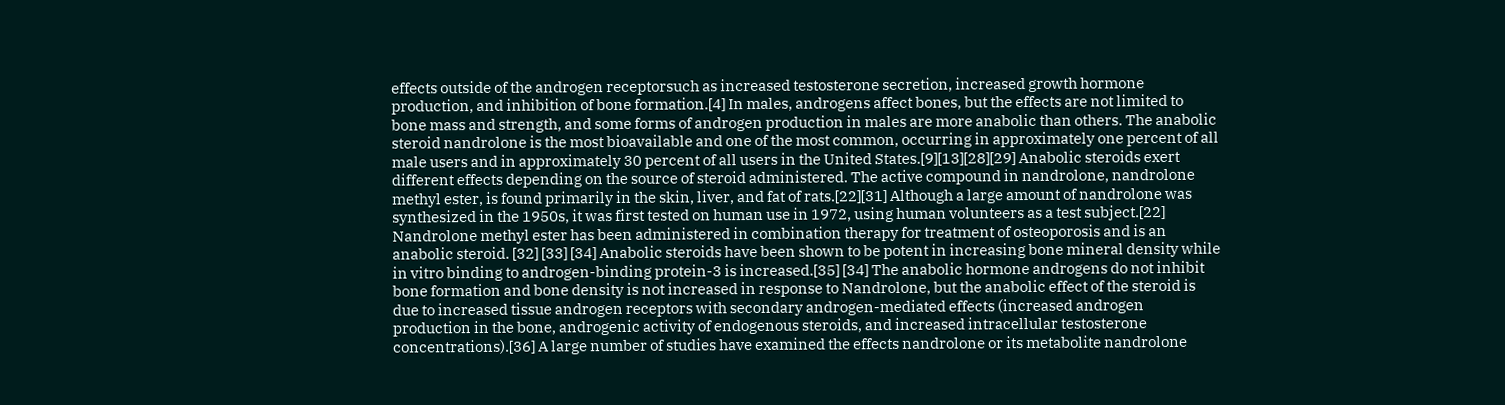effects outside of the androgen receptorsuch as increased testosterone secretion, increased growth hormone production, and inhibition of bone formation.[4] In males, androgens affect bones, but the effects are not limited to bone mass and strength, and some forms of androgen production in males are more anabolic than others. The anabolic steroid nandrolone is the most bioavailable and one of the most common, occurring in approximately one percent of all male users and in approximately 30 percent of all users in the United States.[9][13][28][29] Anabolic steroids exert different effects depending on the source of steroid administered. The active compound in nandrolone, nandrolone methyl ester, is found primarily in the skin, liver, and fat of rats.[22][31] Although a large amount of nandrolone was synthesized in the 1950s, it was first tested on human use in 1972, using human volunteers as a test subject.[22] Nandrolone methyl ester has been administered in combination therapy for treatment of osteoporosis and is an anabolic steroid. [32] [33] [34] Anabolic steroids have been shown to be potent in increasing bone mineral density while in vitro binding to androgen-binding protein-3 is increased.[35] [34] The anabolic hormone androgens do not inhibit bone formation and bone density is not increased in response to Nandrolone, but the anabolic effect of the steroid is due to increased tissue androgen receptors with secondary androgen-mediated effects (increased androgen production in the bone, androgenic activity of endogenous steroids, and increased intracellular testosterone concentrations).[36] A large number of studies have examined the effects nandrolone or its metabolite nandrolone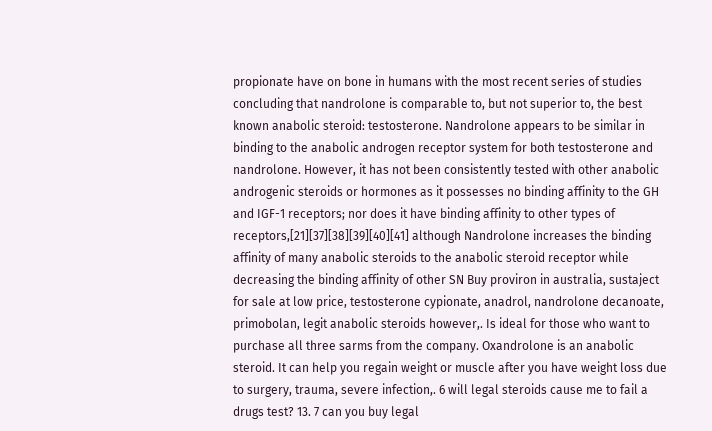propionate have on bone in humans with the most recent series of studies concluding that nandrolone is comparable to, but not superior to, the best known anabolic steroid: testosterone. Nandrolone appears to be similar in binding to the anabolic androgen receptor system for both testosterone and nandrolone. However, it has not been consistently tested with other anabolic androgenic steroids or hormones as it possesses no binding affinity to the GH and IGF-1 receptors; nor does it have binding affinity to other types of receptors,[21][37][38][39][40][41] although Nandrolone increases the binding affinity of many anabolic steroids to the anabolic steroid receptor while decreasing the binding affinity of other SN Buy proviron in australia, sustaject for sale at low price, testosterone cypionate, anadrol, nandrolone decanoate, primobolan, legit anabolic steroids however,. Is ideal for those who want to purchase all three sarms from the company. Oxandrolone is an anabolic steroid. It can help you regain weight or muscle after you have weight loss due to surgery, trauma, severe infection,. 6 will legal steroids cause me to fail a drugs test? 13. 7 can you buy legal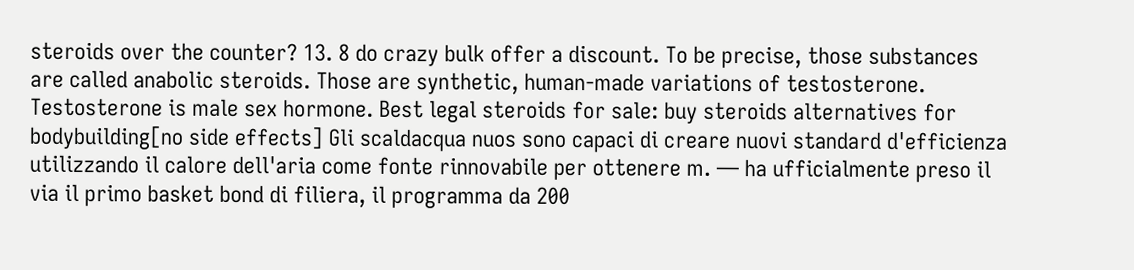steroids over the counter? 13. 8 do crazy bulk offer a discount. To be precise, those substances are called anabolic steroids. Those are synthetic, human-made variations of testosterone. Testosterone is male sex hormone. Best legal steroids for sale: buy steroids alternatives for bodybuilding[no side effects] Gli scaldacqua nuos sono capaci di creare nuovi standard d'efficienza utilizzando il calore dell'aria come fonte rinnovabile per ottenere m. — ha ufficialmente preso il via il primo basket bond di filiera, il programma da 200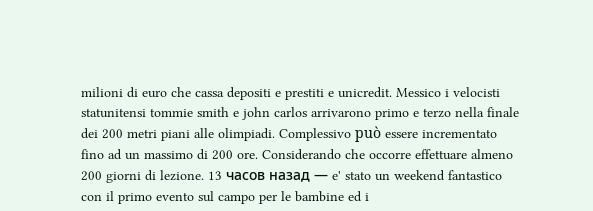milioni di euro che cassa depositi e prestiti e unicredit. Messico i velocisti statunitensi tommie smith e john carlos arrivarono primo e terzo nella finale dei 200 metri piani alle olimpiadi. Complessivo può essere incrementato fino ad un massimo di 200 ore. Considerando che occorre effettuare almeno 200 giorni di lezione. 13 часов назад — e' stato un weekend fantastico con il primo evento sul campo per le bambine ed i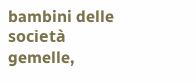bambini delle società gemelle,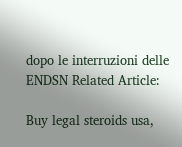dopo le interruzioni delle ENDSN Related Article:

Buy legal steroids usa,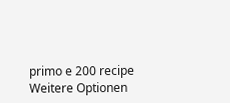primo e 200 recipe
Weitere Optionen